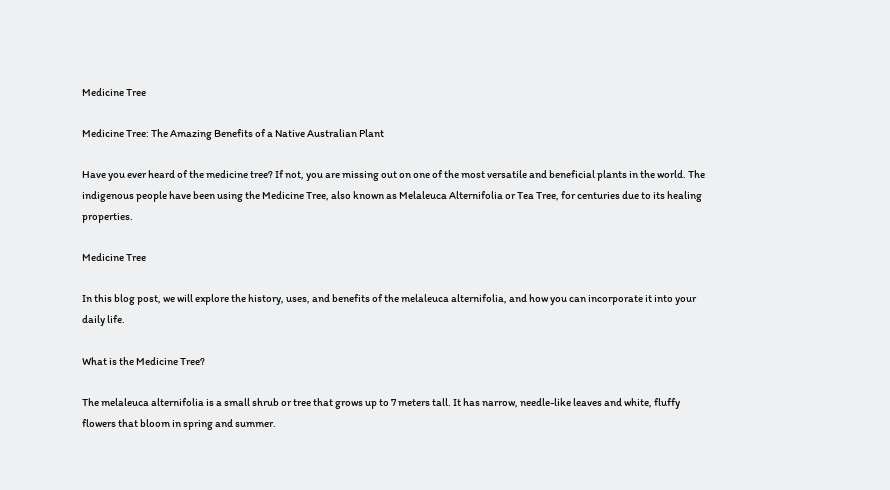Medicine Tree

Medicine Tree: The Amazing Benefits of a Native Australian Plant

Have you ever heard of the medicine tree? If not, you are missing out on one of the most versatile and beneficial plants in the world. The indigenous people have been using the Medicine Tree, also known as Melaleuca Alternifolia or Tea Tree, for centuries due to its healing properties.

Medicine Tree

In this blog post, we will explore the history, uses, and benefits of the melaleuca alternifolia, and how you can incorporate it into your daily life.

What is the Medicine Tree?

The melaleuca alternifolia is a small shrub or tree that grows up to 7 meters tall. It has narrow, needle-like leaves and white, fluffy flowers that bloom in spring and summer.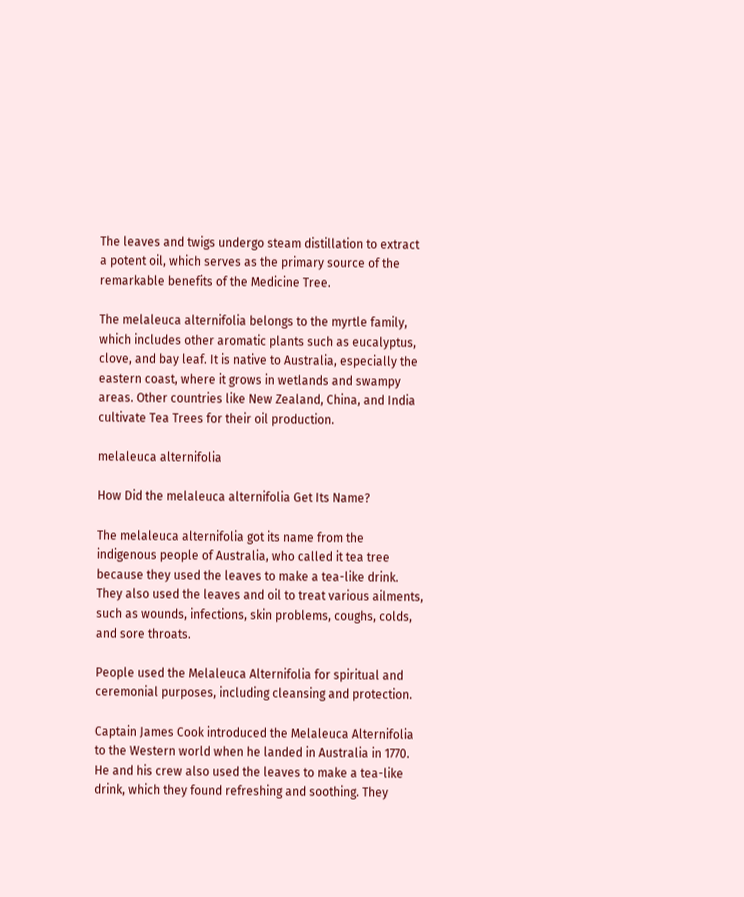The leaves and twigs undergo steam distillation to extract a potent oil, which serves as the primary source of the remarkable benefits of the Medicine Tree.

The melaleuca alternifolia belongs to the myrtle family, which includes other aromatic plants such as eucalyptus, clove, and bay leaf. It is native to Australia, especially the eastern coast, where it grows in wetlands and swampy areas. Other countries like New Zealand, China, and India cultivate Tea Trees for their oil production.

melaleuca alternifolia

How Did the melaleuca alternifolia Get Its Name?

The melaleuca alternifolia got its name from the indigenous people of Australia, who called it tea tree because they used the leaves to make a tea-like drink. They also used the leaves and oil to treat various ailments, such as wounds, infections, skin problems, coughs, colds, and sore throats.

People used the Melaleuca Alternifolia for spiritual and ceremonial purposes, including cleansing and protection.

Captain James Cook introduced the Melaleuca Alternifolia to the Western world when he landed in Australia in 1770. He and his crew also used the leaves to make a tea-like drink, which they found refreshing and soothing. They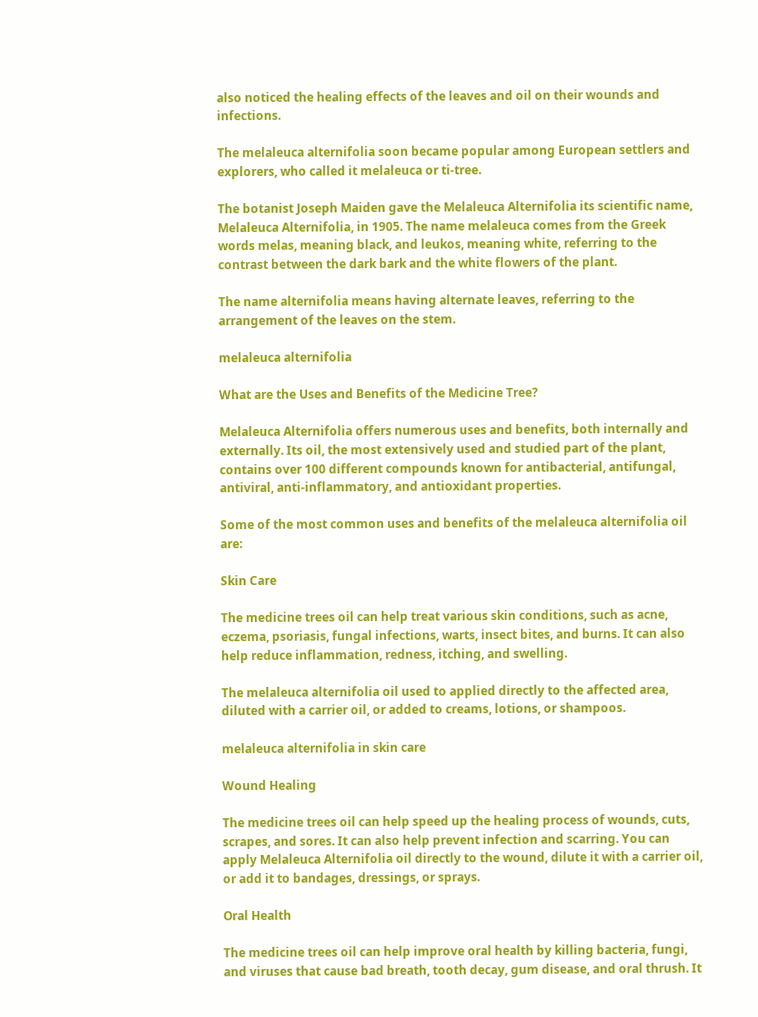also noticed the healing effects of the leaves and oil on their wounds and infections.

The melaleuca alternifolia soon became popular among European settlers and explorers, who called it melaleuca or ti-tree.

The botanist Joseph Maiden gave the Melaleuca Alternifolia its scientific name, Melaleuca Alternifolia, in 1905. The name melaleuca comes from the Greek words melas, meaning black, and leukos, meaning white, referring to the contrast between the dark bark and the white flowers of the plant.

The name alternifolia means having alternate leaves, referring to the arrangement of the leaves on the stem.

melaleuca alternifolia

What are the Uses and Benefits of the Medicine Tree?

Melaleuca Alternifolia offers numerous uses and benefits, both internally and externally. Its oil, the most extensively used and studied part of the plant, contains over 100 different compounds known for antibacterial, antifungal, antiviral, anti-inflammatory, and antioxidant properties.

Some of the most common uses and benefits of the melaleuca alternifolia oil are:

Skin Care

The medicine trees oil can help treat various skin conditions, such as acne, eczema, psoriasis, fungal infections, warts, insect bites, and burns. It can also help reduce inflammation, redness, itching, and swelling.

The melaleuca alternifolia oil used to applied directly to the affected area, diluted with a carrier oil, or added to creams, lotions, or shampoos.

melaleuca alternifolia in skin care

Wound Healing

The medicine trees oil can help speed up the healing process of wounds, cuts, scrapes, and sores. It can also help prevent infection and scarring. You can apply Melaleuca Alternifolia oil directly to the wound, dilute it with a carrier oil, or add it to bandages, dressings, or sprays.

Oral Health

The medicine trees oil can help improve oral health by killing bacteria, fungi, and viruses that cause bad breath, tooth decay, gum disease, and oral thrush. It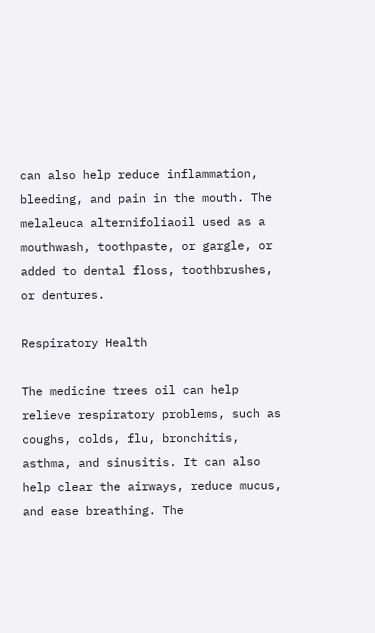can also help reduce inflammation, bleeding, and pain in the mouth. The melaleuca alternifoliaoil used as a mouthwash, toothpaste, or gargle, or added to dental floss, toothbrushes, or dentures.

Respiratory Health

The medicine trees oil can help relieve respiratory problems, such as coughs, colds, flu, bronchitis, asthma, and sinusitis. It can also help clear the airways, reduce mucus, and ease breathing. The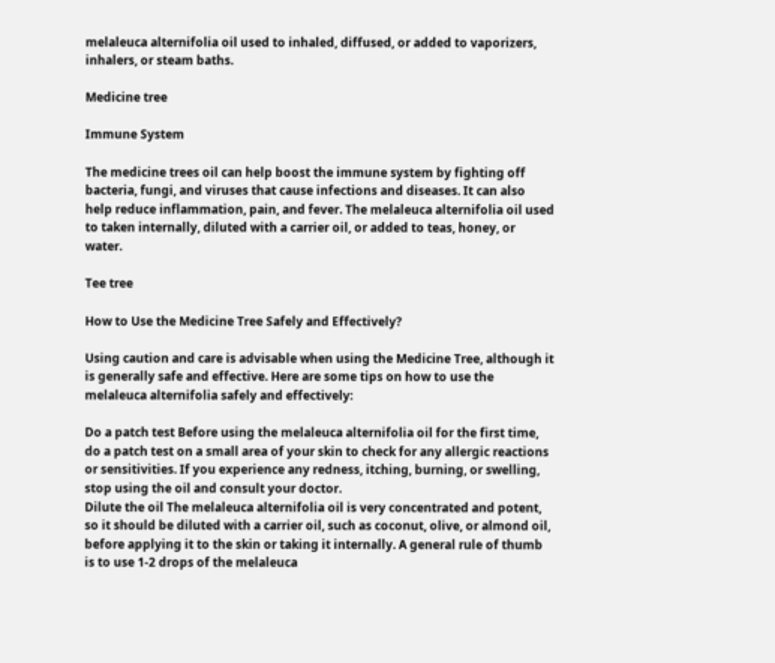melaleuca alternifolia oil used to inhaled, diffused, or added to vaporizers, inhalers, or steam baths.

Medicine tree

Immune System

The medicine trees oil can help boost the immune system by fighting off bacteria, fungi, and viruses that cause infections and diseases. It can also help reduce inflammation, pain, and fever. The melaleuca alternifolia oil used to taken internally, diluted with a carrier oil, or added to teas, honey, or water.

Tee tree

How to Use the Medicine Tree Safely and Effectively?

Using caution and care is advisable when using the Medicine Tree, although it is generally safe and effective. Here are some tips on how to use the melaleuca alternifolia safely and effectively:

Do a patch test Before using the melaleuca alternifolia oil for the first time, do a patch test on a small area of your skin to check for any allergic reactions or sensitivities. If you experience any redness, itching, burning, or swelling, stop using the oil and consult your doctor.
Dilute the oil The melaleuca alternifolia oil is very concentrated and potent, so it should be diluted with a carrier oil, such as coconut, olive, or almond oil, before applying it to the skin or taking it internally. A general rule of thumb is to use 1-2 drops of the melaleuca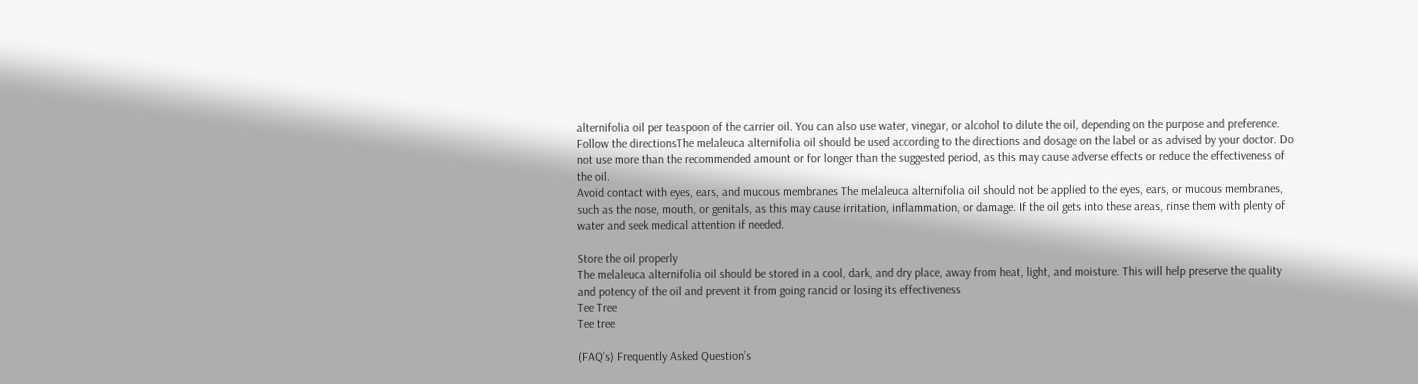alternifolia oil per teaspoon of the carrier oil. You can also use water, vinegar, or alcohol to dilute the oil, depending on the purpose and preference.
Follow the directionsThe melaleuca alternifolia oil should be used according to the directions and dosage on the label or as advised by your doctor. Do not use more than the recommended amount or for longer than the suggested period, as this may cause adverse effects or reduce the effectiveness of the oil.
Avoid contact with eyes, ears, and mucous membranes The melaleuca alternifolia oil should not be applied to the eyes, ears, or mucous membranes, such as the nose, mouth, or genitals, as this may cause irritation, inflammation, or damage. If the oil gets into these areas, rinse them with plenty of water and seek medical attention if needed.

Store the oil properly
The melaleuca alternifolia oil should be stored in a cool, dark, and dry place, away from heat, light, and moisture. This will help preserve the quality and potency of the oil and prevent it from going rancid or losing its effectiveness
Tee Tree
Tee tree

(FAQ’s) Frequently Asked Question’s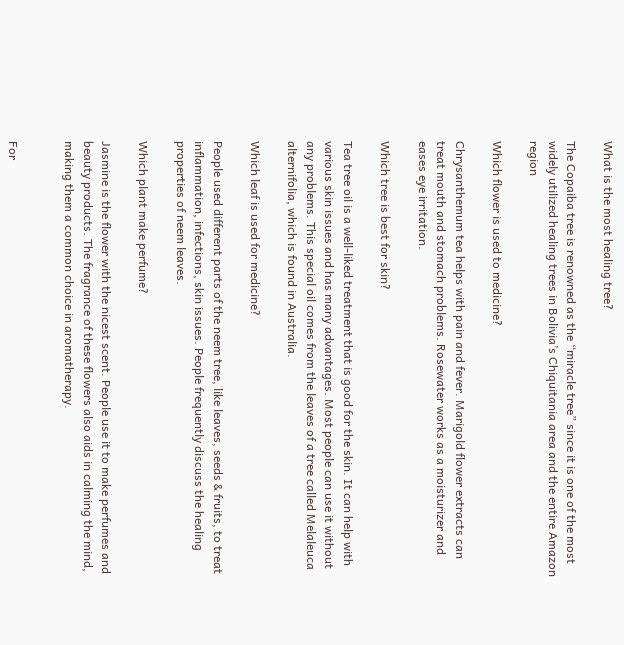What is the most healing tree?

The Copaiba tree is renowned as the “miracle tree” since it is one of the most widely utilized healing trees in Bolivia’s Chiquitania area and the entire Amazon region

Which flower is used to medicine?

Chrysanthemum tea helps with pain and fever. Marigold flower extracts can treat mouth and stomach problems. Rosewater works as a moisturizer and eases eye irritation.

Which tree is best for skin?

Tea tree oil is a well-liked treatment that is good for the skin. It can help with various skin issues and has many advantages. Most people can use it without any problems. This special oil comes from the leaves of a tree called Melaleuca alternifolia, which is found in Australia.

Which leaf is used for medicine?

People used different parts of the neem tree, like leaves, seeds & fruits, to treat inflammation, infections, skin issues. People frequently discuss the healing properties of neem leaves.

Which plant make perfume?

Jasmine is the flower with the nicest scent. People use it to make perfumes and beauty products. The fragrance of these flowers also aids in calming the mind, making them a common choice in aromatherapy.


For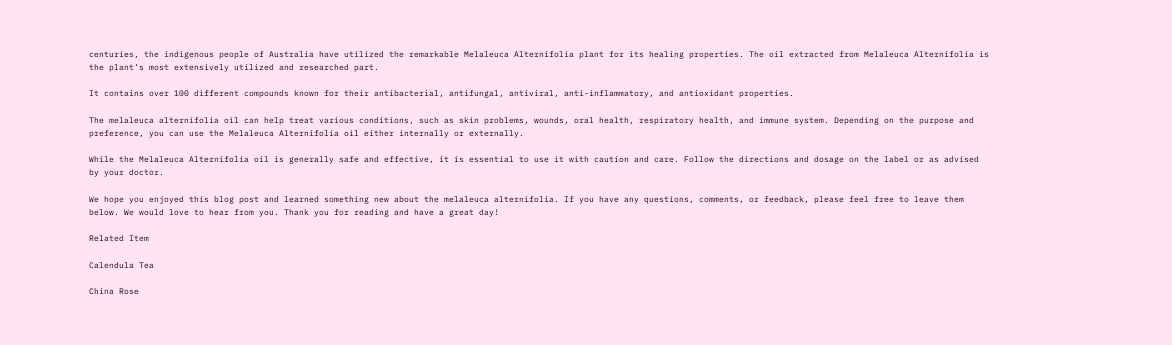centuries, the indigenous people of Australia have utilized the remarkable Melaleuca Alternifolia plant for its healing properties. The oil extracted from Melaleuca Alternifolia is the plant’s most extensively utilized and researched part.

It contains over 100 different compounds known for their antibacterial, antifungal, antiviral, anti-inflammatory, and antioxidant properties.

The melaleuca alternifolia oil can help treat various conditions, such as skin problems, wounds, oral health, respiratory health, and immune system. Depending on the purpose and preference, you can use the Melaleuca Alternifolia oil either internally or externally.

While the Melaleuca Alternifolia oil is generally safe and effective, it is essential to use it with caution and care. Follow the directions and dosage on the label or as advised by your doctor.

We hope you enjoyed this blog post and learned something new about the melaleuca alternifolia. If you have any questions, comments, or feedback, please feel free to leave them below. We would love to hear from you. Thank you for reading and have a great day!

Related Item

Calendula Tea

China Rose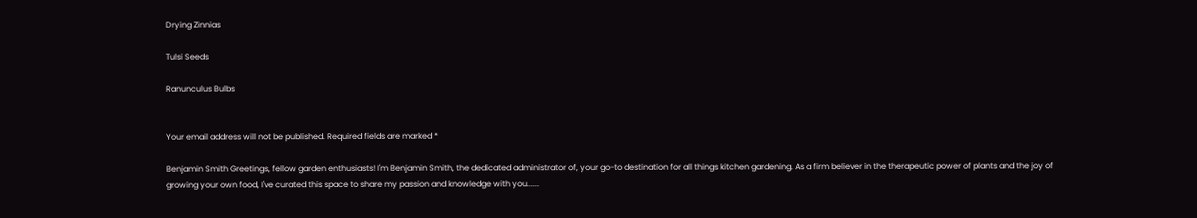Drying Zinnias

Tulsi Seeds

Ranunculus Bulbs


Your email address will not be published. Required fields are marked *

Benjamin Smith Greetings, fellow garden enthusiasts! I'm Benjamin Smith, the dedicated administrator of, your go-to destination for all things kitchen gardening. As a firm believer in the therapeutic power of plants and the joy of growing your own food, I've curated this space to share my passion and knowledge with you......